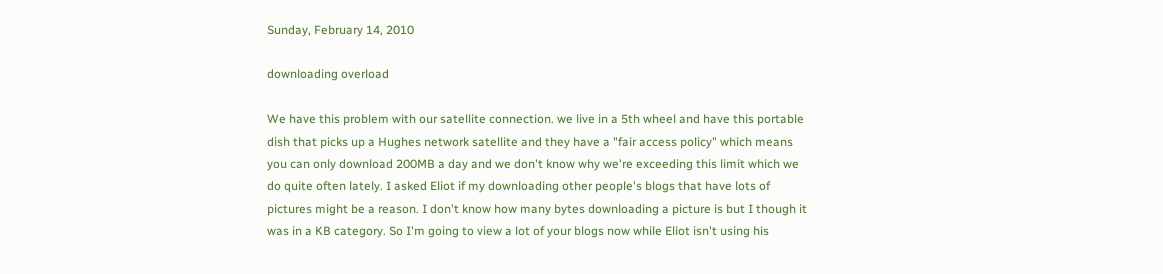Sunday, February 14, 2010

downloading overload

We have this problem with our satellite connection. we live in a 5th wheel and have this portable dish that picks up a Hughes network satellite and they have a "fair access policy" which means you can only download 200MB a day and we don't know why we're exceeding this limit which we do quite often lately. I asked Eliot if my downloading other people's blogs that have lots of pictures might be a reason. I don't know how many bytes downloading a picture is but I though it was in a KB category. So I'm going to view a lot of your blogs now while Eliot isn't using his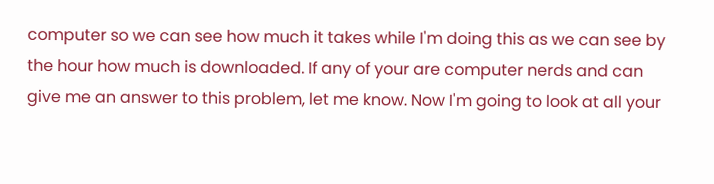computer so we can see how much it takes while I'm doing this as we can see by the hour how much is downloaded. If any of your are computer nerds and can give me an answer to this problem, let me know. Now I'm going to look at all your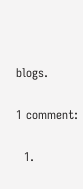blogs.

1 comment:

  1.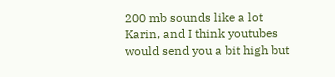200 mb sounds like a lot Karin, and I think youtubes would send you a bit high but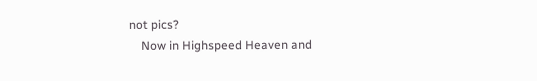not pics?
    Now in Highspeed Heaven and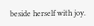beside herself with joy.